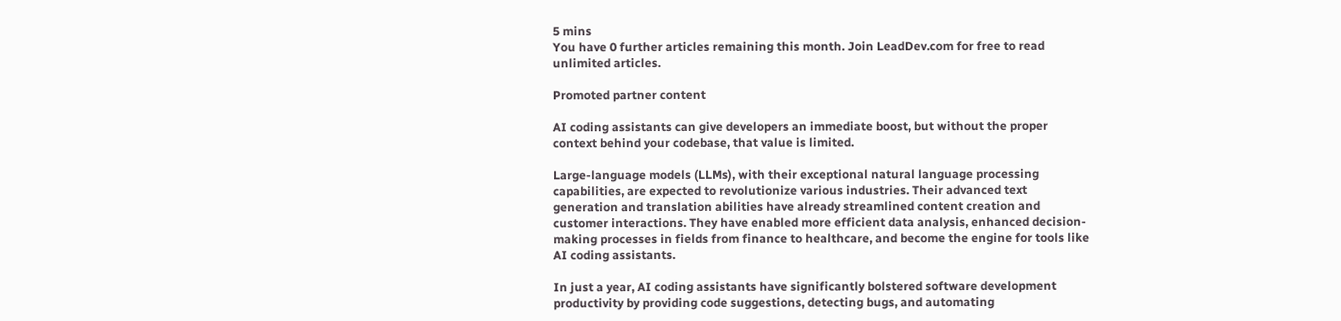5 mins
You have 0 further articles remaining this month. Join LeadDev.com for free to read unlimited articles.

Promoted partner content

AI coding assistants can give developers an immediate boost, but without the proper context behind your codebase, that value is limited.

Large-language models (LLMs), with their exceptional natural language processing capabilities, are expected to revolutionize various industries. Their advanced text generation and translation abilities have already streamlined content creation and customer interactions. They have enabled more efficient data analysis, enhanced decision-making processes in fields from finance to healthcare, and become the engine for tools like AI coding assistants.

In just a year, AI coding assistants have significantly bolstered software development productivity by providing code suggestions, detecting bugs, and automating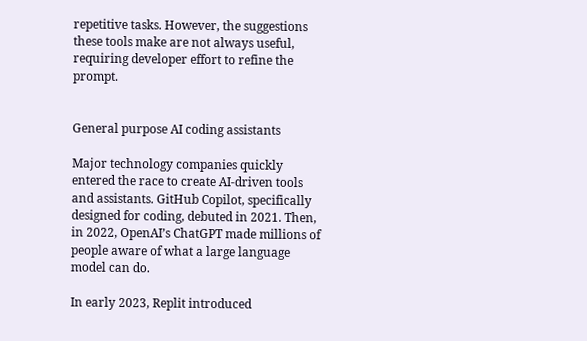repetitive tasks. However, the suggestions these tools make are not always useful, requiring developer effort to refine the prompt.


General purpose AI coding assistants

Major technology companies quickly entered the race to create AI-driven tools and assistants. GitHub Copilot, specifically designed for coding, debuted in 2021. Then, in 2022, OpenAI’s ChatGPT made millions of people aware of what a large language model can do.

In early 2023, Replit introduced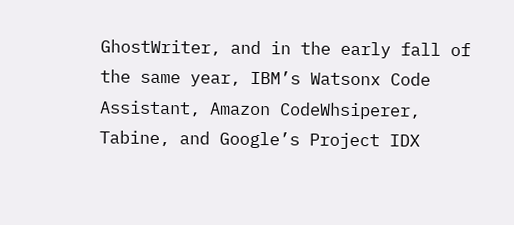GhostWriter, and in the early fall of the same year, IBM’s Watsonx Code Assistant, Amazon CodeWhsiperer, Tabine, and Google’s Project IDX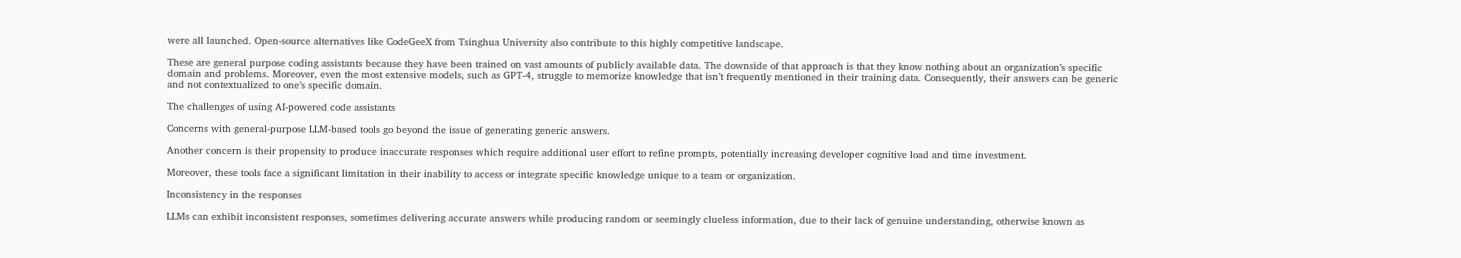were all launched. Open-source alternatives like CodeGeeX from Tsinghua University also contribute to this highly competitive landscape.

These are general purpose coding assistants because they have been trained on vast amounts of publicly available data. The downside of that approach is that they know nothing about an organization’s specific domain and problems. Moreover, even the most extensive models, such as GPT-4, struggle to memorize knowledge that isn’t frequently mentioned in their training data. Consequently, their answers can be generic and not contextualized to one’s specific domain.

The challenges of using AI-powered code assistants

Concerns with general-purpose LLM-based tools go beyond the issue of generating generic answers.

Another concern is their propensity to produce inaccurate responses which require additional user effort to refine prompts, potentially increasing developer cognitive load and time investment.

Moreover, these tools face a significant limitation in their inability to access or integrate specific knowledge unique to a team or organization.

Inconsistency in the responses

LLMs can exhibit inconsistent responses, sometimes delivering accurate answers while producing random or seemingly clueless information, due to their lack of genuine understanding, otherwise known as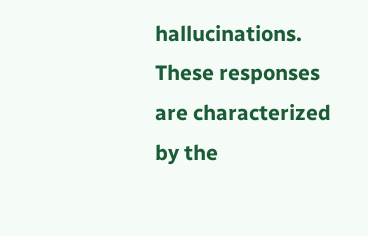hallucinations. These responses are characterized by the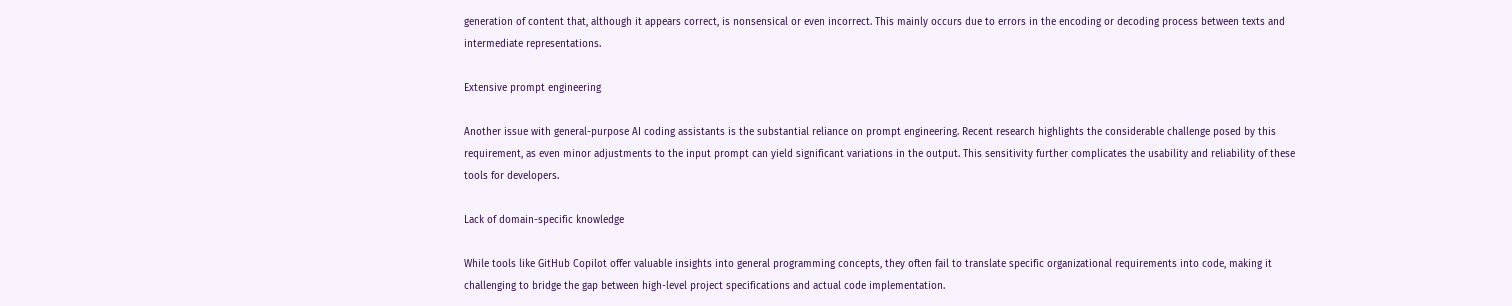generation of content that, although it appears correct, is nonsensical or even incorrect. This mainly occurs due to errors in the encoding or decoding process between texts and intermediate representations.

Extensive prompt engineering

Another issue with general-purpose AI coding assistants is the substantial reliance on prompt engineering. Recent research highlights the considerable challenge posed by this requirement, as even minor adjustments to the input prompt can yield significant variations in the output. This sensitivity further complicates the usability and reliability of these tools for developers.

Lack of domain-specific knowledge

While tools like GitHub Copilot offer valuable insights into general programming concepts, they often fail to translate specific organizational requirements into code, making it challenging to bridge the gap between high-level project specifications and actual code implementation.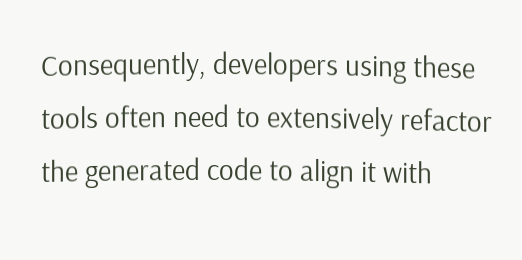Consequently, developers using these tools often need to extensively refactor the generated code to align it with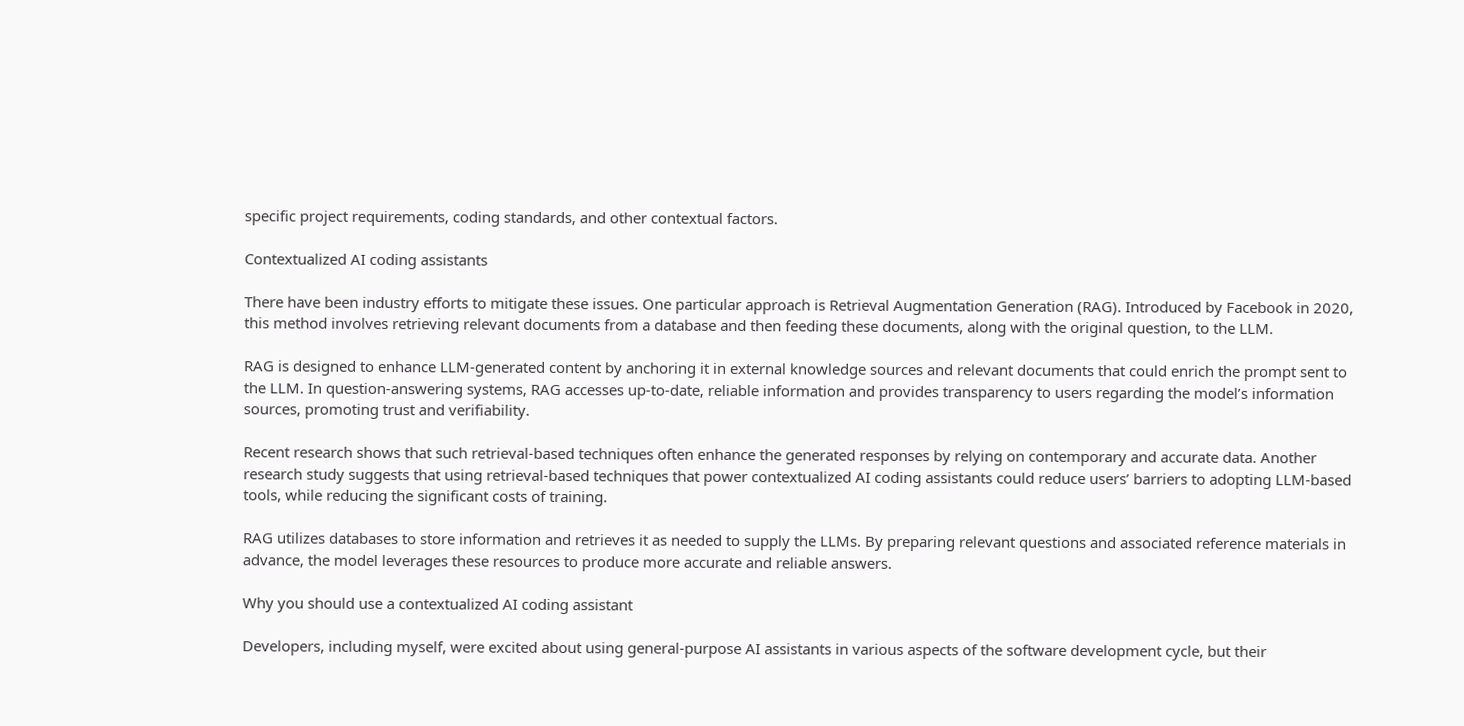specific project requirements, coding standards, and other contextual factors.

Contextualized AI coding assistants

There have been industry efforts to mitigate these issues. One particular approach is Retrieval Augmentation Generation (RAG). Introduced by Facebook in 2020, this method involves retrieving relevant documents from a database and then feeding these documents, along with the original question, to the LLM.

RAG is designed to enhance LLM-generated content by anchoring it in external knowledge sources and relevant documents that could enrich the prompt sent to the LLM. In question-answering systems, RAG accesses up-to-date, reliable information and provides transparency to users regarding the model’s information sources, promoting trust and verifiability.

Recent research shows that such retrieval-based techniques often enhance the generated responses by relying on contemporary and accurate data. Another research study suggests that using retrieval-based techniques that power contextualized AI coding assistants could reduce users’ barriers to adopting LLM-based tools, while reducing the significant costs of training.

RAG utilizes databases to store information and retrieves it as needed to supply the LLMs. By preparing relevant questions and associated reference materials in advance, the model leverages these resources to produce more accurate and reliable answers.

Why you should use a contextualized AI coding assistant

Developers, including myself, were excited about using general-purpose AI assistants in various aspects of the software development cycle, but their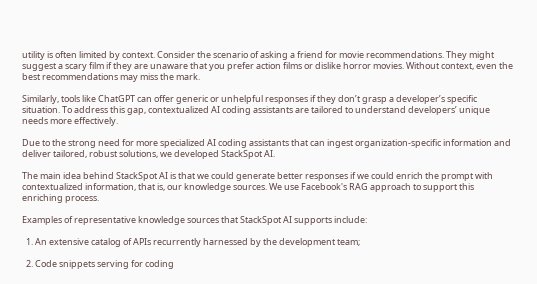utility is often limited by context. Consider the scenario of asking a friend for movie recommendations. They might suggest a scary film if they are unaware that you prefer action films or dislike horror movies. Without context, even the best recommendations may miss the mark.

Similarly, tools like ChatGPT can offer generic or unhelpful responses if they don’t grasp a developer’s specific situation. To address this gap, contextualized AI coding assistants are tailored to understand developers’ unique needs more effectively.

Due to the strong need for more specialized AI coding assistants that can ingest organization-specific information and deliver tailored, robust solutions, we developed StackSpot AI.

The main idea behind StackSpot AI is that we could generate better responses if we could enrich the prompt with contextualized information, that is, our knowledge sources. We use Facebook's RAG approach to support this enriching process.

Examples of representative knowledge sources that StackSpot AI supports include:

  1. An extensive catalog of APIs recurrently harnessed by the development team;

  2. Code snippets serving for coding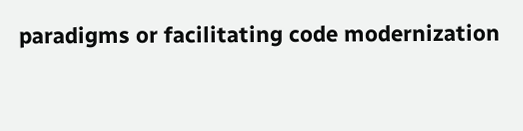paradigms or facilitating code modernization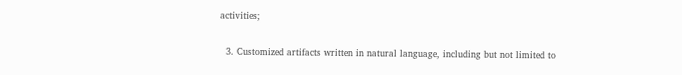activities;

  3. Customized artifacts written in natural language, including but not limited to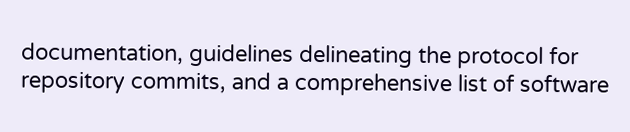documentation, guidelines delineating the protocol for repository commits, and a comprehensive list of software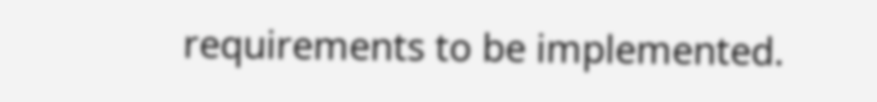requirements to be implemented.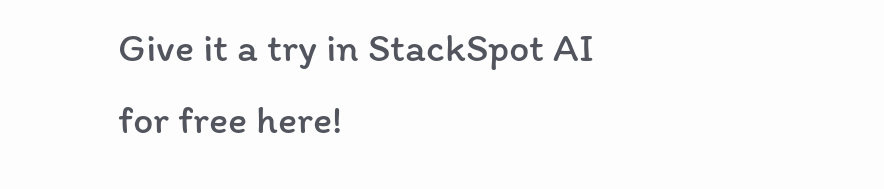Give it a try in StackSpot AI for free here!